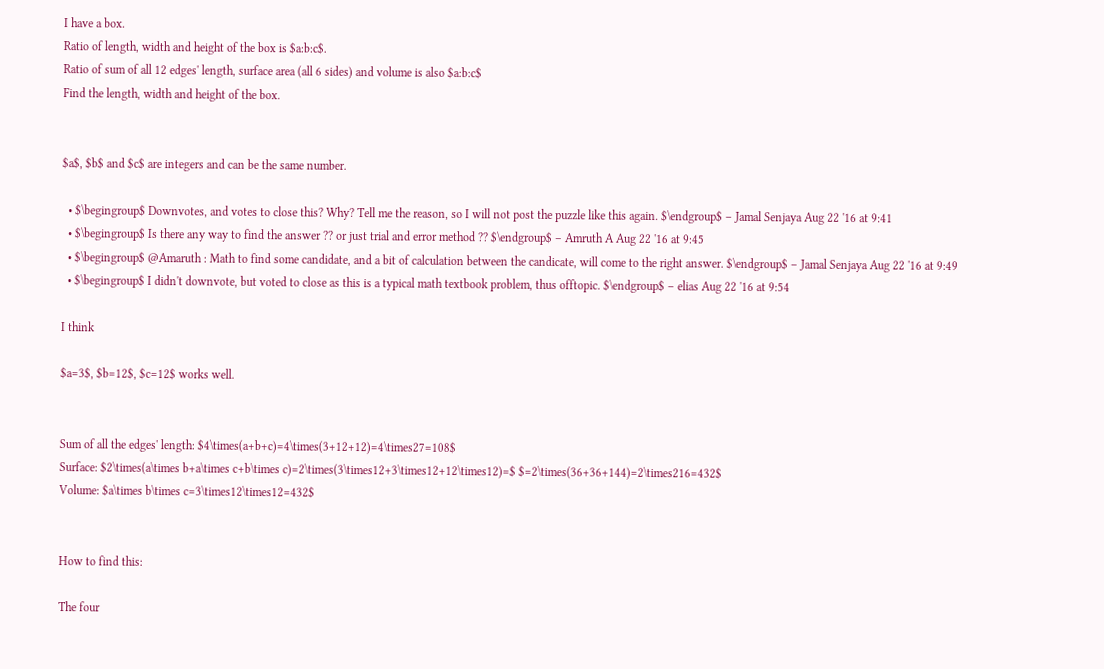I have a box.
Ratio of length, width and height of the box is $a:b:c$.
Ratio of sum of all 12 edges' length, surface area (all 6 sides) and volume is also $a:b:c$
Find the length, width and height of the box.


$a$, $b$ and $c$ are integers and can be the same number.

  • $\begingroup$ Downvotes, and votes to close this? Why? Tell me the reason, so I will not post the puzzle like this again. $\endgroup$ – Jamal Senjaya Aug 22 '16 at 9:41
  • $\begingroup$ Is there any way to find the answer ?? or just trial and error method ?? $\endgroup$ – Amruth A Aug 22 '16 at 9:45
  • $\begingroup$ @Amaruth : Math to find some candidate, and a bit of calculation between the candicate, will come to the right answer. $\endgroup$ – Jamal Senjaya Aug 22 '16 at 9:49
  • $\begingroup$ I didn't downvote, but voted to close as this is a typical math textbook problem, thus offtopic. $\endgroup$ – elias Aug 22 '16 at 9:54

I think

$a=3$, $b=12$, $c=12$ works well.


Sum of all the edges' length: $4\times(a+b+c)=4\times(3+12+12)=4\times27=108$
Surface: $2\times(a\times b+a\times c+b\times c)=2\times(3\times12+3\times12+12\times12)=$ $=2\times(36+36+144)=2\times216=432$
Volume: $a\times b\times c=3\times12\times12=432$


How to find this:

The four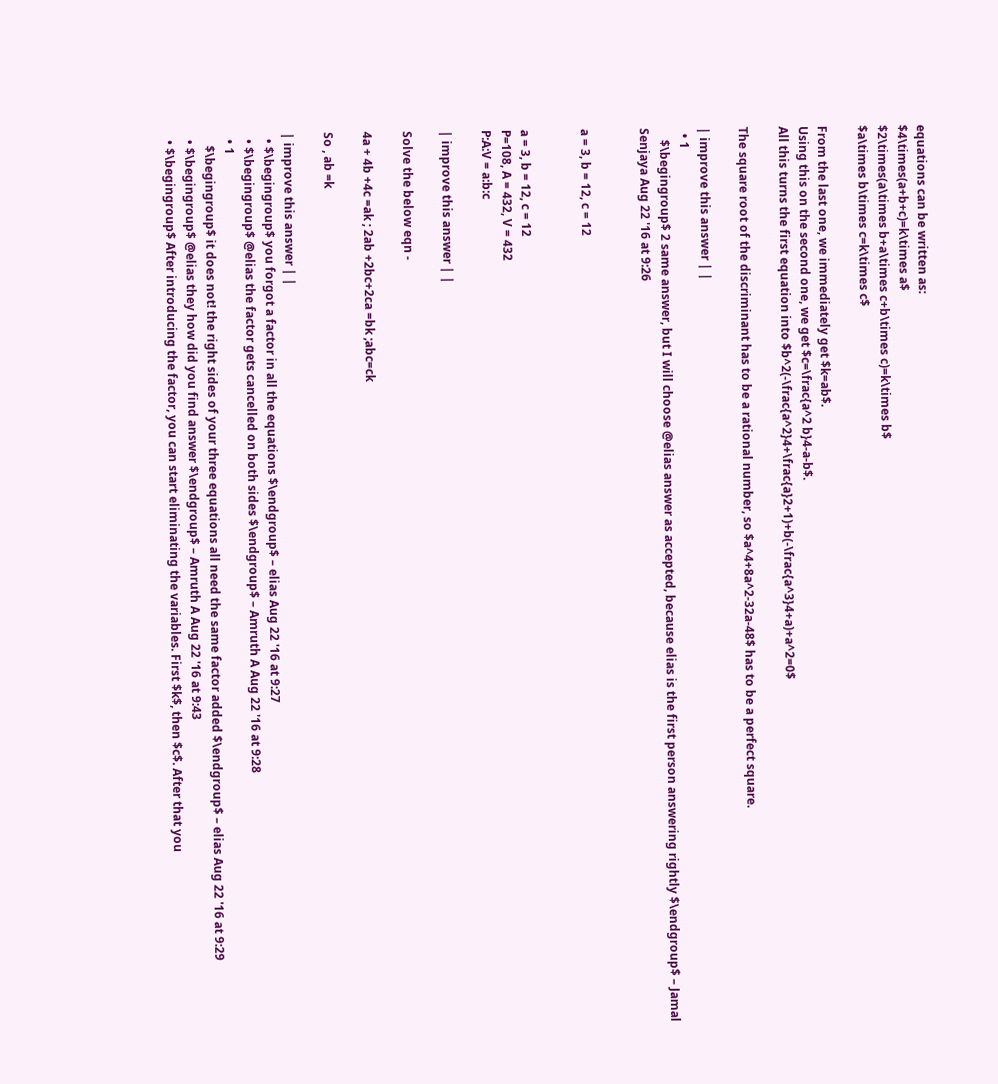equations can be written as:
$4\times(a+b+c)=k\times a$
$2\times(a\times b+a\times c+b\times c)=k\times b$
$a\times b\times c=k\times c$

From the last one, we immediately get $k=ab$.
Using this on the second one, we get $c=\frac{a^2 b}4-a-b$.
All this turns the first equation into $b^2(-\frac{a^2}4+\frac{a}2+1)+b(-\frac{a^3}4+a)+a^2=0$

The square root of the discriminant has to be a rational number, so $a^4+8a^2-32a-48$ has to be a perfect square.

| improve this answer | |
  • 1
    $\begingroup$ 2 same answer, but I will choose @elias answer as accepted, because elias is the first person answering rightly $\endgroup$ – Jamal Senjaya Aug 22 '16 at 9:26


a = 3, b = 12, c = 12


a = 3, b = 12, c = 12
P=108, A = 432, V = 432
P:A:V = a:b:c

| improve this answer | |

Solve the below eqn -

4a + 4b +4c =ak ; 2ab +2bc+2ca =bk ;abc=ck

So , ab =k

| improve this answer | |
  • $\begingroup$ you forgot a factor in all the equations $\endgroup$ – elias Aug 22 '16 at 9:27
  • $\begingroup$ @elias the factor gets cancelled on both sides $\endgroup$ – Amruth A Aug 22 '16 at 9:28
  • 1
    $\begingroup$ it does not! the right sides of your three equations all need the same factor added $\endgroup$ – elias Aug 22 '16 at 9:29
  • $\begingroup$ @elias they how did you find answer $\endgroup$ – Amruth A Aug 22 '16 at 9:43
  • $\begingroup$ After introducing the factor, you can start eliminating the variables. First $k$, then $c$. After that you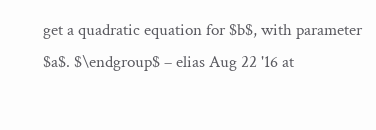get a quadratic equation for $b$, with parameter $a$. $\endgroup$ – elias Aug 22 '16 at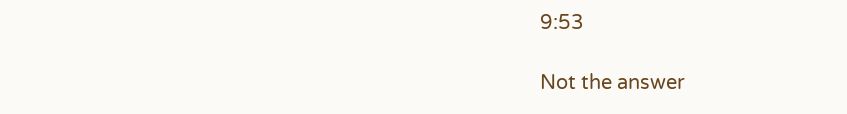9:53

Not the answer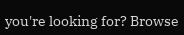you're looking for? Browse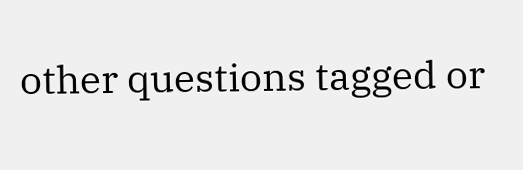other questions tagged or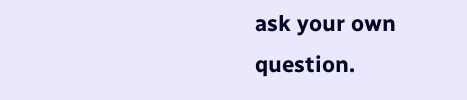ask your own question.